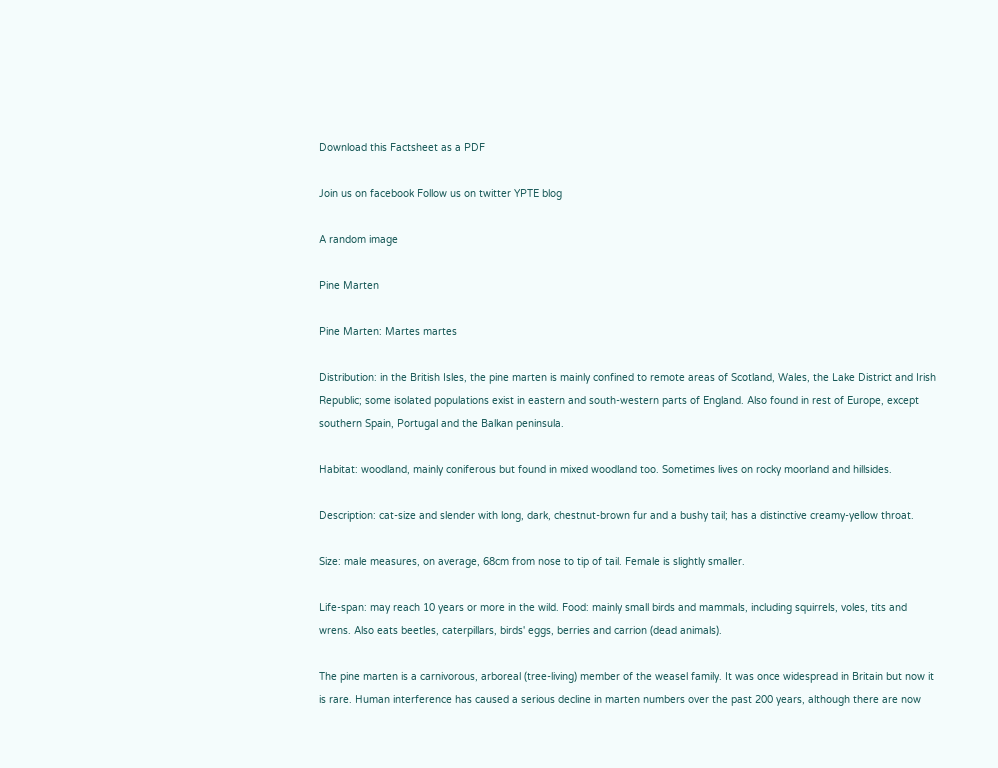Download this Factsheet as a PDF

Join us on facebook Follow us on twitter YPTE blog

A random image

Pine Marten

Pine Marten: Martes martes

Distribution: in the British Isles, the pine marten is mainly confined to remote areas of Scotland, Wales, the Lake District and Irish Republic; some isolated populations exist in eastern and south-western parts of England. Also found in rest of Europe, except southern Spain, Portugal and the Balkan peninsula.

Habitat: woodland, mainly coniferous but found in mixed woodland too. Sometimes lives on rocky moorland and hillsides.

Description: cat-size and slender with long, dark, chestnut-brown fur and a bushy tail; has a distinctive creamy-yellow throat.

Size: male measures, on average, 68cm from nose to tip of tail. Female is slightly smaller.

Life-span: may reach 10 years or more in the wild. Food: mainly small birds and mammals, including squirrels, voles, tits and wrens. Also eats beetles, caterpillars, birds' eggs, berries and carrion (dead animals).

The pine marten is a carnivorous, arboreal (tree-living) member of the weasel family. It was once widespread in Britain but now it is rare. Human interference has caused a serious decline in marten numbers over the past 200 years, although there are now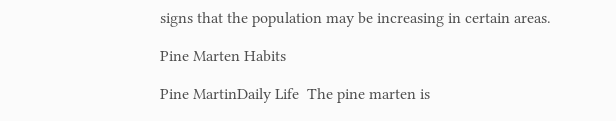signs that the population may be increasing in certain areas.

Pine Marten Habits

Pine MartinDaily Life  The pine marten is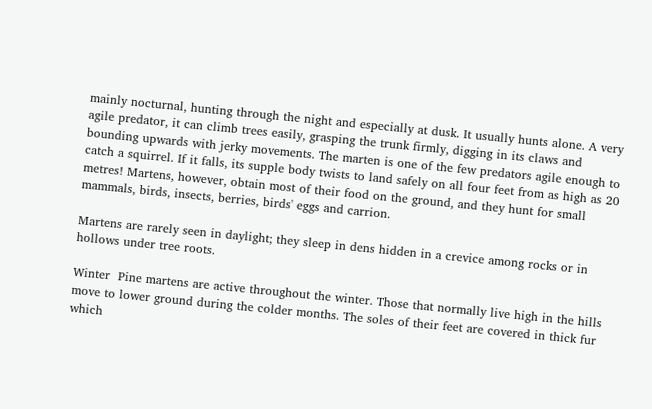mainly nocturnal, hunting through the night and especially at dusk. It usually hunts alone. A very agile predator, it can climb trees easily, grasping the trunk firmly, digging in its claws and bounding upwards with jerky movements. The marten is one of the few predators agile enough to catch a squirrel. If it falls, its supple body twists to land safely on all four feet from as high as 20 metres! Martens, however, obtain most of their food on the ground, and they hunt for small mammals, birds, insects, berries, birds' eggs and carrion.

Martens are rarely seen in daylight; they sleep in dens hidden in a crevice among rocks or in hollows under tree roots.

Winter  Pine martens are active throughout the winter. Those that normally live high in the hills move to lower ground during the colder months. The soles of their feet are covered in thick fur which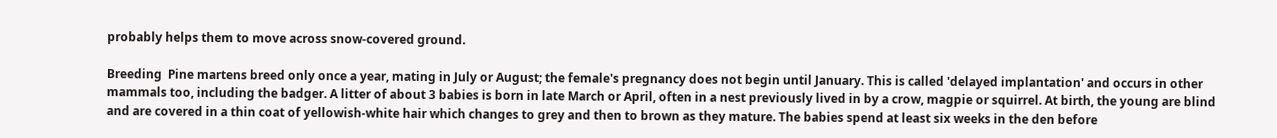probably helps them to move across snow-covered ground.

Breeding  Pine martens breed only once a year, mating in July or August; the female's pregnancy does not begin until January. This is called 'delayed implantation' and occurs in other mammals too, including the badger. A litter of about 3 babies is born in late March or April, often in a nest previously lived in by a crow, magpie or squirrel. At birth, the young are blind and are covered in a thin coat of yellowish-white hair which changes to grey and then to brown as they mature. The babies spend at least six weeks in the den before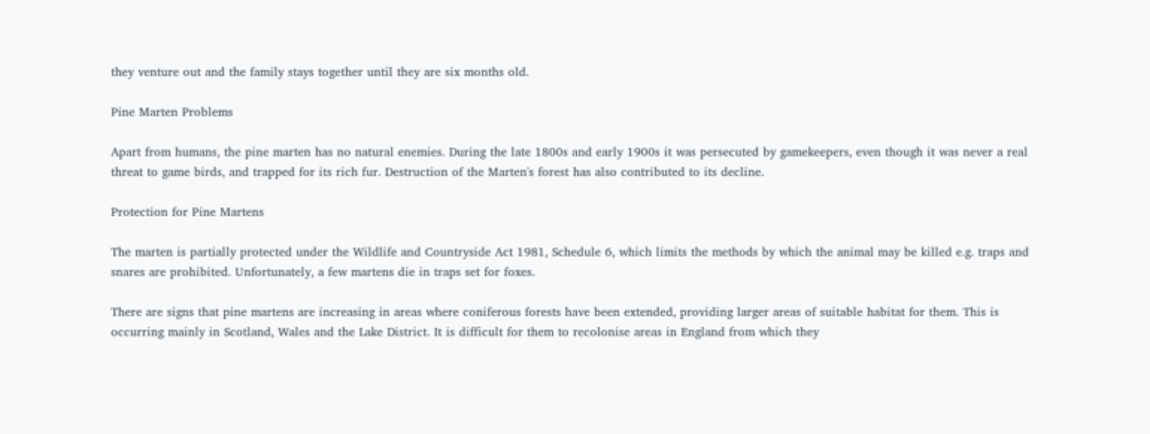they venture out and the family stays together until they are six months old.

Pine Marten Problems

Apart from humans, the pine marten has no natural enemies. During the late 1800s and early 1900s it was persecuted by gamekeepers, even though it was never a real threat to game birds, and trapped for its rich fur. Destruction of the Marten's forest has also contributed to its decline.

Protection for Pine Martens

The marten is partially protected under the Wildlife and Countryside Act 1981, Schedule 6, which limits the methods by which the animal may be killed e.g. traps and snares are prohibited. Unfortunately, a few martens die in traps set for foxes.

There are signs that pine martens are increasing in areas where coniferous forests have been extended, providing larger areas of suitable habitat for them. This is occurring mainly in Scotland, Wales and the Lake District. It is difficult for them to recolonise areas in England from which they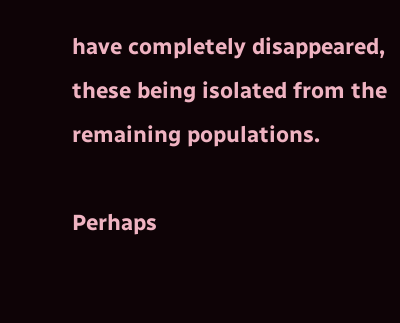have completely disappeared, these being isolated from the remaining populations.

Perhaps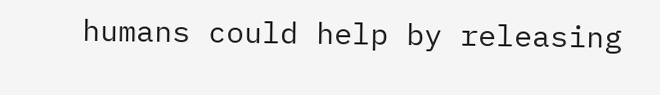humans could help by releasing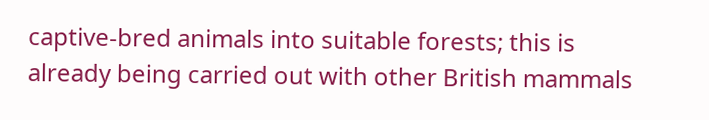captive-bred animals into suitable forests; this is already being carried out with other British mammals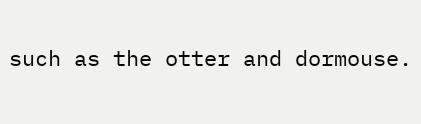such as the otter and dormouse.